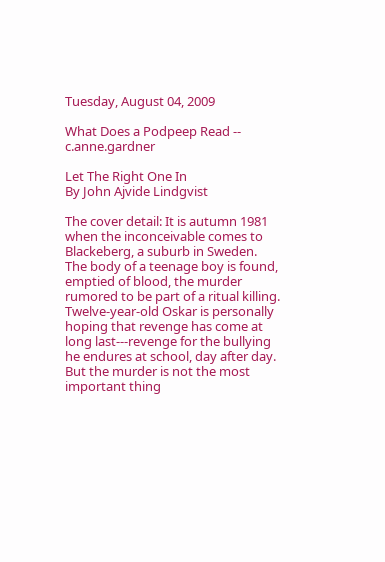Tuesday, August 04, 2009

What Does a Podpeep Read -- c.anne.gardner

Let The Right One In
By John Ajvide Lindgvist

The cover detail: It is autumn 1981 when the inconceivable comes to Blackeberg, a suburb in Sweden. The body of a teenage boy is found, emptied of blood, the murder rumored to be part of a ritual killing. Twelve-year-old Oskar is personally hoping that revenge has come at long last---revenge for the bullying he endures at school, day after day. But the murder is not the most important thing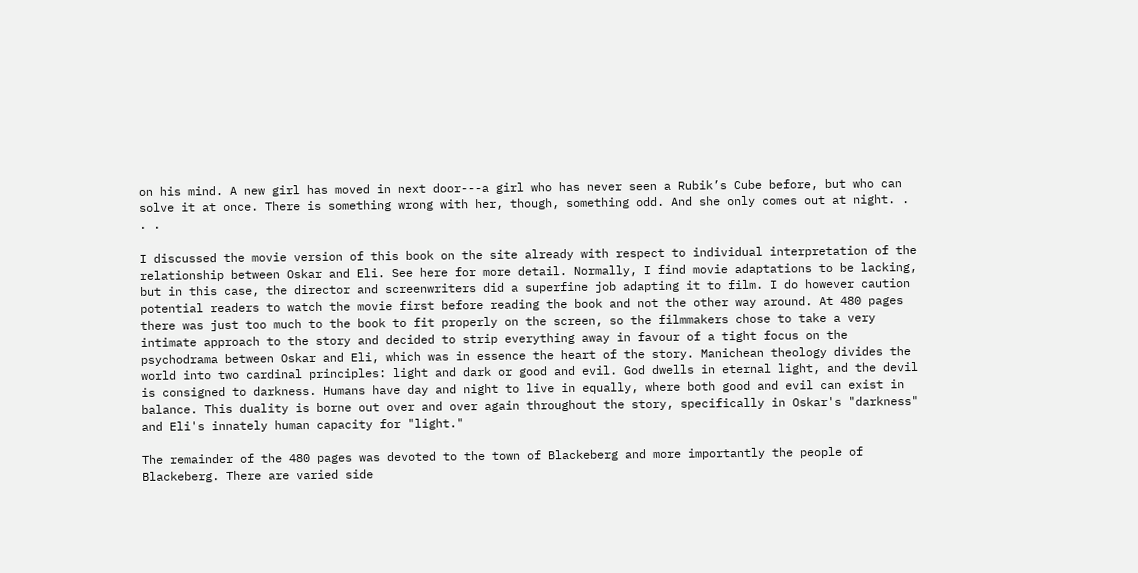on his mind. A new girl has moved in next door---a girl who has never seen a Rubik’s Cube before, but who can solve it at once. There is something wrong with her, though, something odd. And she only comes out at night. . . .

I discussed the movie version of this book on the site already with respect to individual interpretation of the relationship between Oskar and Eli. See here for more detail. Normally, I find movie adaptations to be lacking, but in this case, the director and screenwriters did a superfine job adapting it to film. I do however caution potential readers to watch the movie first before reading the book and not the other way around. At 480 pages there was just too much to the book to fit properly on the screen, so the filmmakers chose to take a very intimate approach to the story and decided to strip everything away in favour of a tight focus on the psychodrama between Oskar and Eli, which was in essence the heart of the story. Manichean theology divides the world into two cardinal principles: light and dark or good and evil. God dwells in eternal light, and the devil is consigned to darkness. Humans have day and night to live in equally, where both good and evil can exist in balance. This duality is borne out over and over again throughout the story, specifically in Oskar's "darkness" and Eli's innately human capacity for "light."

The remainder of the 480 pages was devoted to the town of Blackeberg and more importantly the people of Blackeberg. There are varied side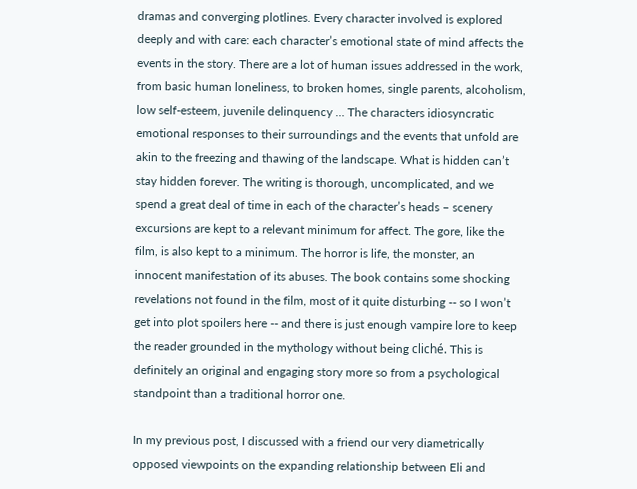dramas and converging plotlines. Every character involved is explored deeply and with care: each character’s emotional state of mind affects the events in the story. There are a lot of human issues addressed in the work, from basic human loneliness, to broken homes, single parents, alcoholism, low self-esteem, juvenile delinquency … The characters idiosyncratic emotional responses to their surroundings and the events that unfold are akin to the freezing and thawing of the landscape. What is hidden can’t stay hidden forever. The writing is thorough, uncomplicated, and we spend a great deal of time in each of the character’s heads – scenery excursions are kept to a relevant minimum for affect. The gore, like the film, is also kept to a minimum. The horror is life, the monster, an innocent manifestation of its abuses. The book contains some shocking revelations not found in the film, most of it quite disturbing -- so I won’t get into plot spoilers here -- and there is just enough vampire lore to keep the reader grounded in the mythology without being cliché. This is definitely an original and engaging story more so from a psychological standpoint than a traditional horror one.

In my previous post, I discussed with a friend our very diametrically opposed viewpoints on the expanding relationship between Eli and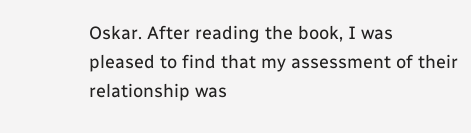Oskar. After reading the book, I was pleased to find that my assessment of their relationship was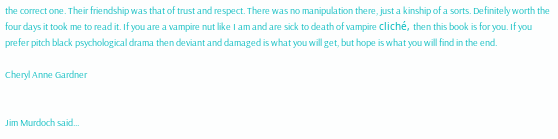the correct one. Their friendship was that of trust and respect. There was no manipulation there, just a kinship of a sorts. Definitely worth the four days it took me to read it. If you are a vampire nut like I am and are sick to death of vampire cliché, then this book is for you. If you prefer pitch black psychological drama then deviant and damaged is what you will get, but hope is what you will find in the end.

Cheryl Anne Gardner


Jim Murdoch said...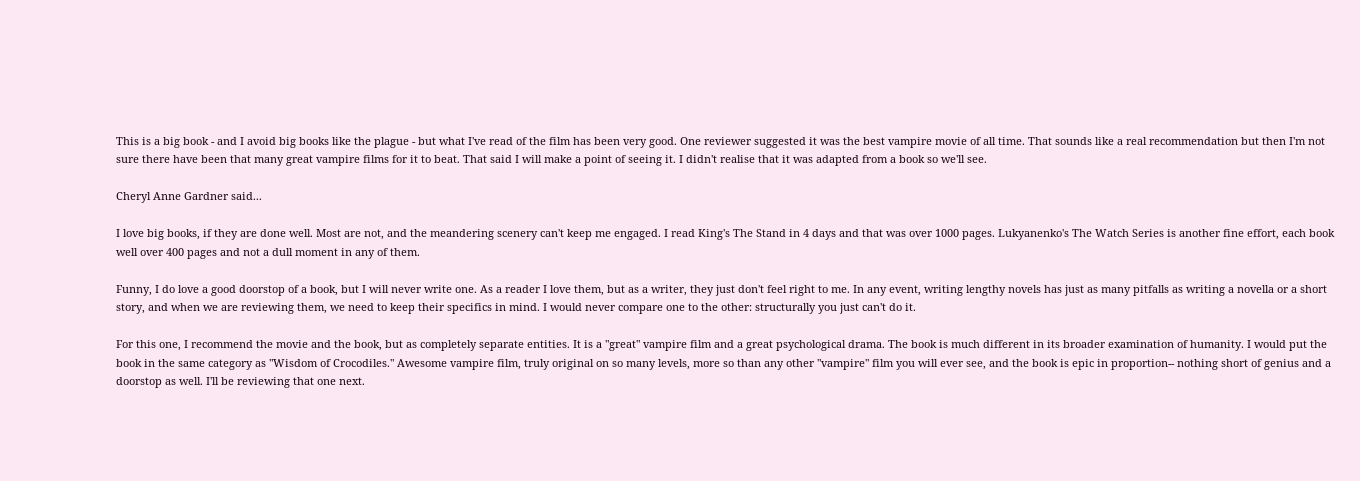This is a big book - and I avoid big books like the plague - but what I've read of the film has been very good. One reviewer suggested it was the best vampire movie of all time. That sounds like a real recommendation but then I'm not sure there have been that many great vampire films for it to beat. That said I will make a point of seeing it. I didn't realise that it was adapted from a book so we'll see.

Cheryl Anne Gardner said...

I love big books, if they are done well. Most are not, and the meandering scenery can't keep me engaged. I read King's The Stand in 4 days and that was over 1000 pages. Lukyanenko's The Watch Series is another fine effort, each book well over 400 pages and not a dull moment in any of them.

Funny, I do love a good doorstop of a book, but I will never write one. As a reader I love them, but as a writer, they just don't feel right to me. In any event, writing lengthy novels has just as many pitfalls as writing a novella or a short story, and when we are reviewing them, we need to keep their specifics in mind. I would never compare one to the other: structurally you just can't do it.

For this one, I recommend the movie and the book, but as completely separate entities. It is a "great" vampire film and a great psychological drama. The book is much different in its broader examination of humanity. I would put the book in the same category as "Wisdom of Crocodiles." Awesome vampire film, truly original on so many levels, more so than any other "vampire" film you will ever see, and the book is epic in proportion-- nothing short of genius and a doorstop as well. I'll be reviewing that one next.